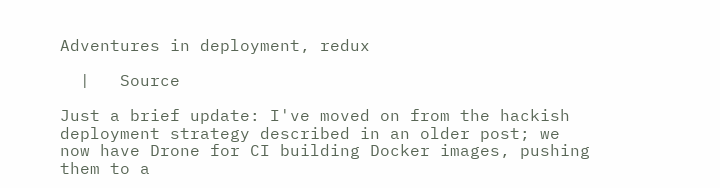Adventures in deployment, redux

  |   Source

Just a brief update: I've moved on from the hackish deployment strategy described in an older post; we now have Drone for CI building Docker images, pushing them to a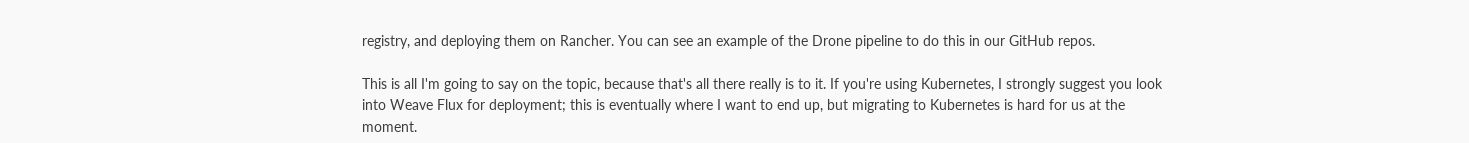registry, and deploying them on Rancher. You can see an example of the Drone pipeline to do this in our GitHub repos.

This is all I'm going to say on the topic, because that's all there really is to it. If you're using Kubernetes, I strongly suggest you look into Weave Flux for deployment; this is eventually where I want to end up, but migrating to Kubernetes is hard for us at the moment.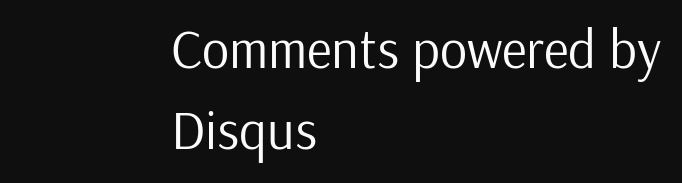Comments powered by Disqus